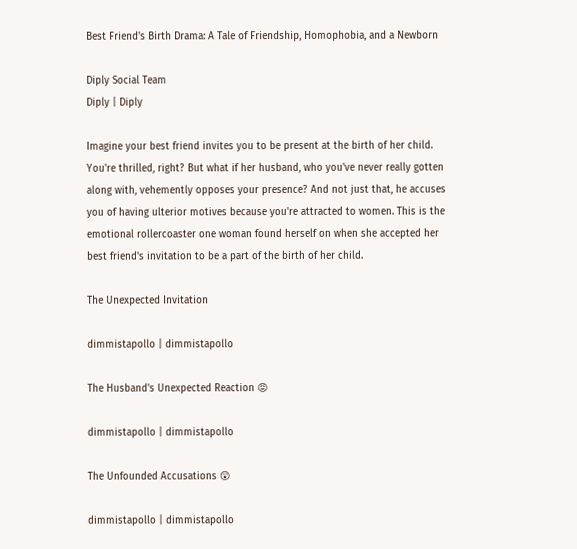Best Friend's Birth Drama: A Tale of Friendship, Homophobia, and a Newborn

Diply Social Team
Diply | Diply

Imagine your best friend invites you to be present at the birth of her child. You're thrilled, right? But what if her husband, who you've never really gotten along with, vehemently opposes your presence? And not just that, he accuses you of having ulterior motives because you're attracted to women. This is the emotional rollercoaster one woman found herself on when she accepted her best friend's invitation to be a part of the birth of her child.

The Unexpected Invitation

dimmistapollo | dimmistapollo

The Husband's Unexpected Reaction 😡

dimmistapollo | dimmistapollo

The Unfounded Accusations 😲

dimmistapollo | dimmistapollo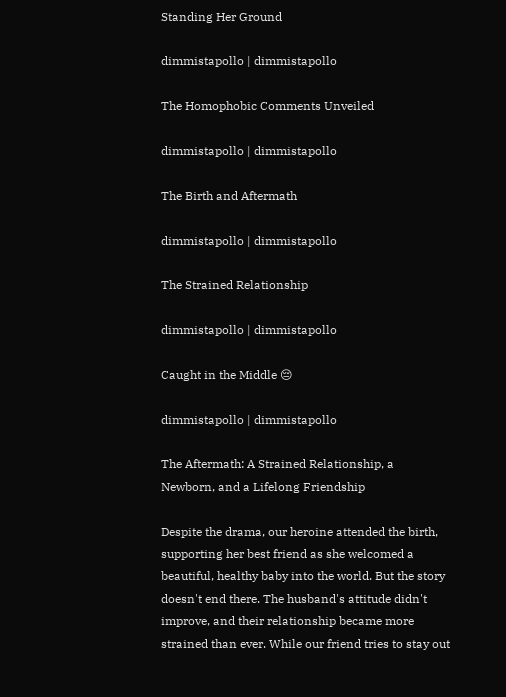Standing Her Ground

dimmistapollo | dimmistapollo

The Homophobic Comments Unveiled

dimmistapollo | dimmistapollo

The Birth and Aftermath

dimmistapollo | dimmistapollo

The Strained Relationship

dimmistapollo | dimmistapollo

Caught in the Middle 😔

dimmistapollo | dimmistapollo

The Aftermath: A Strained Relationship, a Newborn, and a Lifelong Friendship

Despite the drama, our heroine attended the birth, supporting her best friend as she welcomed a beautiful, healthy baby into the world. But the story doesn't end there. The husband's attitude didn't improve, and their relationship became more strained than ever. While our friend tries to stay out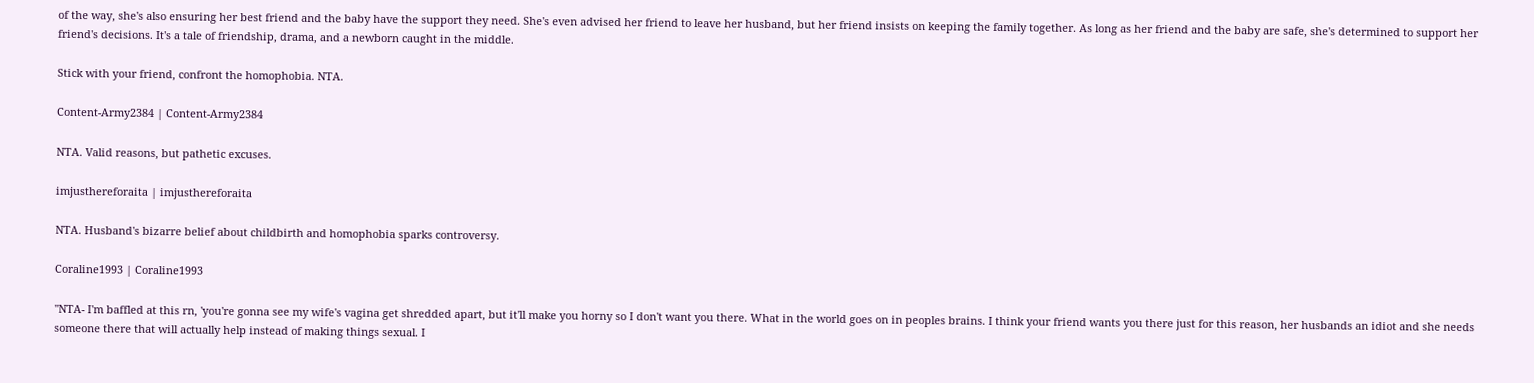of the way, she's also ensuring her best friend and the baby have the support they need. She's even advised her friend to leave her husband, but her friend insists on keeping the family together. As long as her friend and the baby are safe, she's determined to support her friend's decisions. It's a tale of friendship, drama, and a newborn caught in the middle.

Stick with your friend, confront the homophobia. NTA.

Content-Army2384 | Content-Army2384

NTA. Valid reasons, but pathetic excuses.

imjusthereforaita | imjusthereforaita

NTA. Husband's bizarre belief about childbirth and homophobia sparks controversy.

Coraline1993 | Coraline1993

"NTA- I'm baffled at this rn, 'you're gonna see my wife's vagina get shredded apart, but it'll make you horny so I don't want you there. What in the world goes on in peoples brains. I think your friend wants you there just for this reason, her husbands an idiot and she needs someone there that will actually help instead of making things sexual. I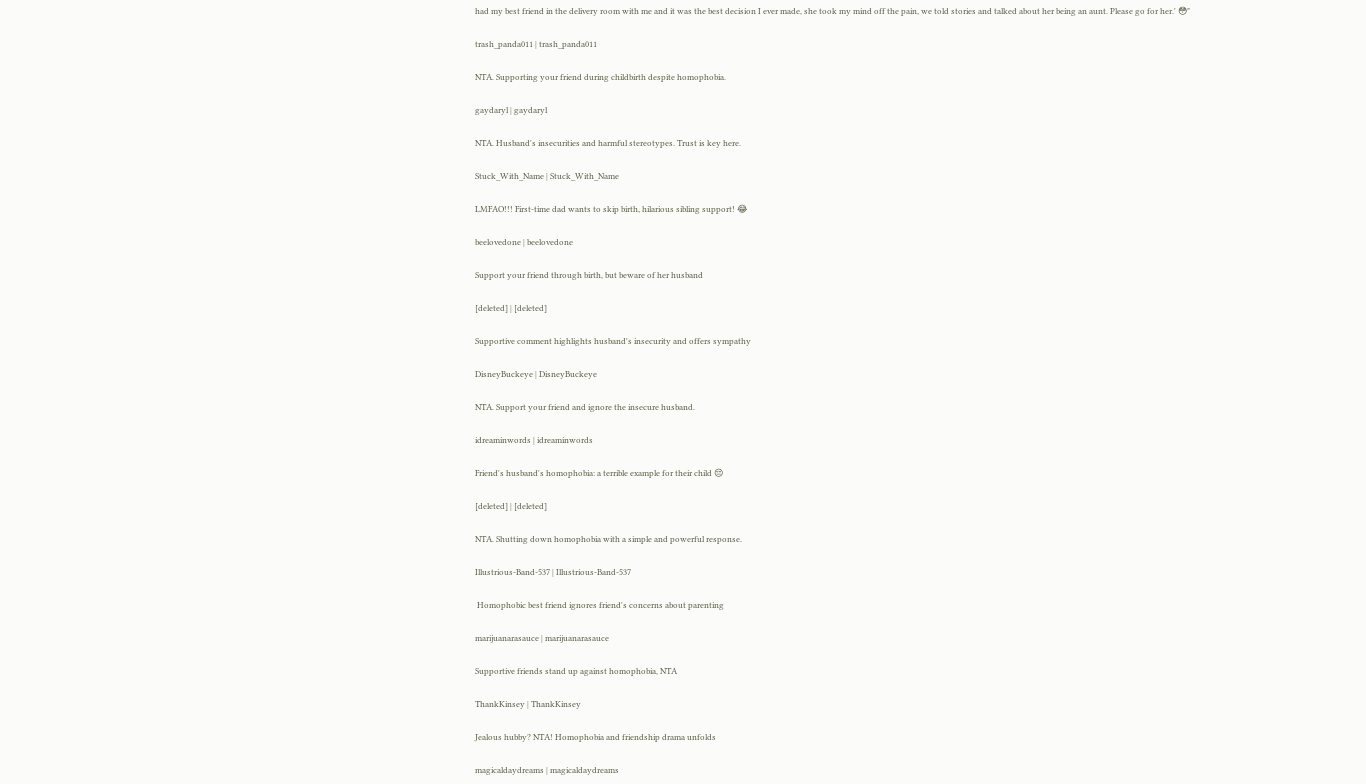had my best friend in the delivery room with me and it was the best decision I ever made, she took my mind off the pain, we told stories and talked about her being an aunt. Please go for her.' 😳"

trash_panda011 | trash_panda011

NTA. Supporting your friend during childbirth despite homophobia.

gaydaryl | gaydaryl

NTA. Husband's insecurities and harmful stereotypes. Trust is key here.

Stuck_With_Name | Stuck_With_Name

LMFAO!!! First-time dad wants to skip birth, hilarious sibling support! 😂

beelovedone | beelovedone

Support your friend through birth, but beware of her husband

[deleted] | [deleted]

Supportive comment highlights husband's insecurity and offers sympathy

DisneyBuckeye | DisneyBuckeye

NTA. Support your friend and ignore the insecure husband.

idreaminwords | idreaminwords

Friend's husband's homophobia: a terrible example for their child 😔

[deleted] | [deleted]

NTA. Shutting down homophobia with a simple and powerful response.

Illustrious-Band-537 | Illustrious-Band-537

 Homophobic best friend ignores friend's concerns about parenting

marijuanarasauce | marijuanarasauce

Supportive friends stand up against homophobia, NTA

ThankKinsey | ThankKinsey

Jealous hubby? NTA! Homophobia and friendship drama unfolds

magicaldaydreams | magicaldaydreams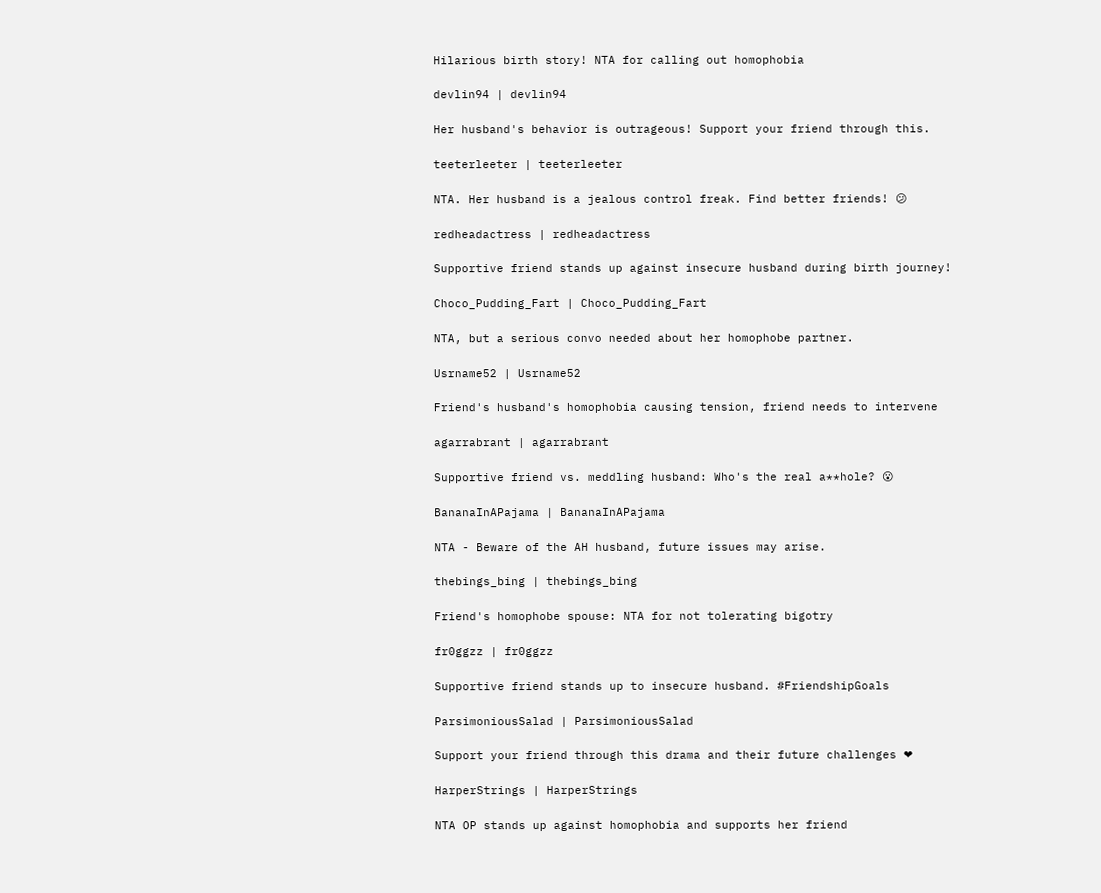Hilarious birth story! NTA for calling out homophobia

devlin94 | devlin94

Her husband's behavior is outrageous! Support your friend through this.

teeterleeter | teeterleeter

NTA. Her husband is a jealous control freak. Find better friends! 😕

redheadactress | redheadactress

Supportive friend stands up against insecure husband during birth journey!

Choco_Pudding_Fart | Choco_Pudding_Fart

NTA, but a serious convo needed about her homophobe partner.

Usrname52 | Usrname52

Friend's husband's homophobia causing tension, friend needs to intervene

agarrabrant | agarrabrant

Supportive friend vs. meddling husband: Who's the real a**hole? 😮

BananaInAPajama | BananaInAPajama

NTA - Beware of the AH husband, future issues may arise.

thebings_bing | thebings_bing

Friend's homophobe spouse: NTA for not tolerating bigotry

fr0ggzz | fr0ggzz

Supportive friend stands up to insecure husband. #FriendshipGoals

ParsimoniousSalad | ParsimoniousSalad

Support your friend through this drama and their future challenges ❤

HarperStrings | HarperStrings

NTA OP stands up against homophobia and supports her friend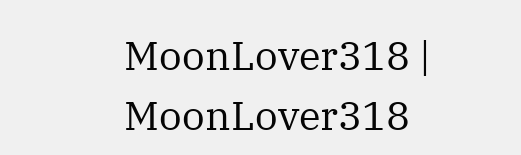MoonLover318 | MoonLover318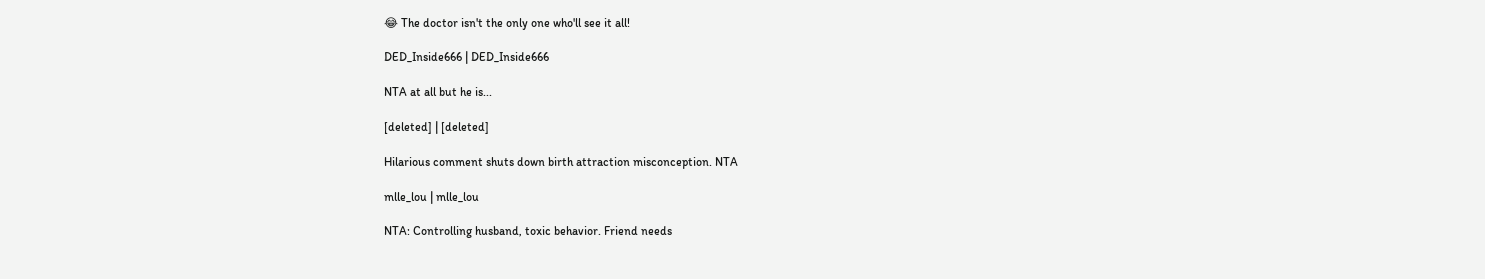😂 The doctor isn't the only one who'll see it all!

DED_Inside666 | DED_Inside666

NTA at all but he is...

[deleted] | [deleted]

Hilarious comment shuts down birth attraction misconception. NTA

mlle_lou | mlle_lou

NTA: Controlling husband, toxic behavior. Friend needs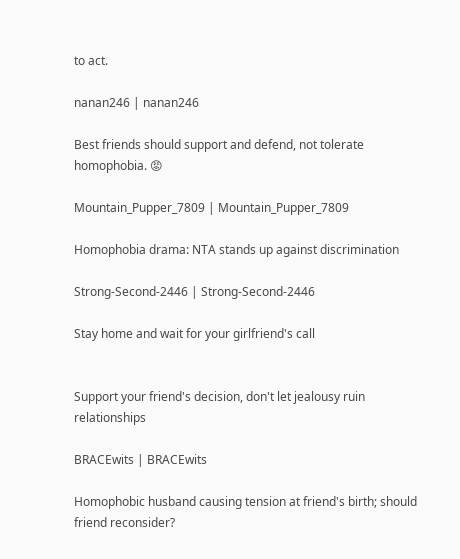to act.

nanan246 | nanan246

Best friends should support and defend, not tolerate homophobia. 😡

Mountain_Pupper_7809 | Mountain_Pupper_7809

Homophobia drama: NTA stands up against discrimination

Strong-Second-2446 | Strong-Second-2446

Stay home and wait for your girlfriend's call


Support your friend's decision, don't let jealousy ruin relationships

BRACEwits | BRACEwits

Homophobic husband causing tension at friend's birth; should friend reconsider?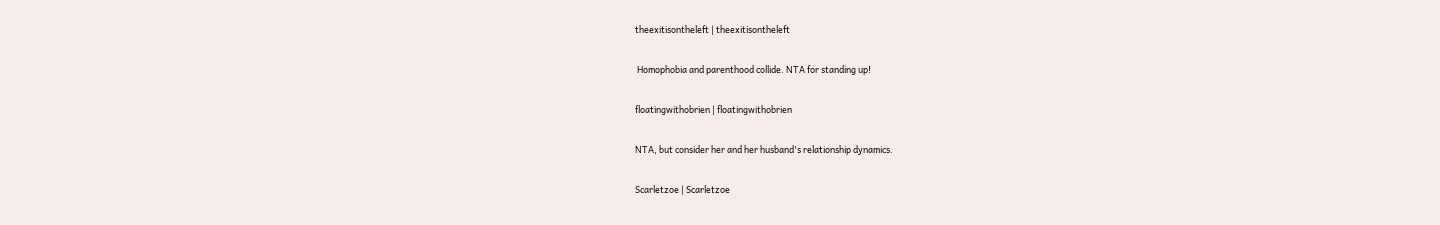theexitisontheleft | theexitisontheleft

 Homophobia and parenthood collide. NTA for standing up!

floatingwithobrien | floatingwithobrien

NTA, but consider her and her husband's relationship dynamics.

Scarletzoe | Scarletzoe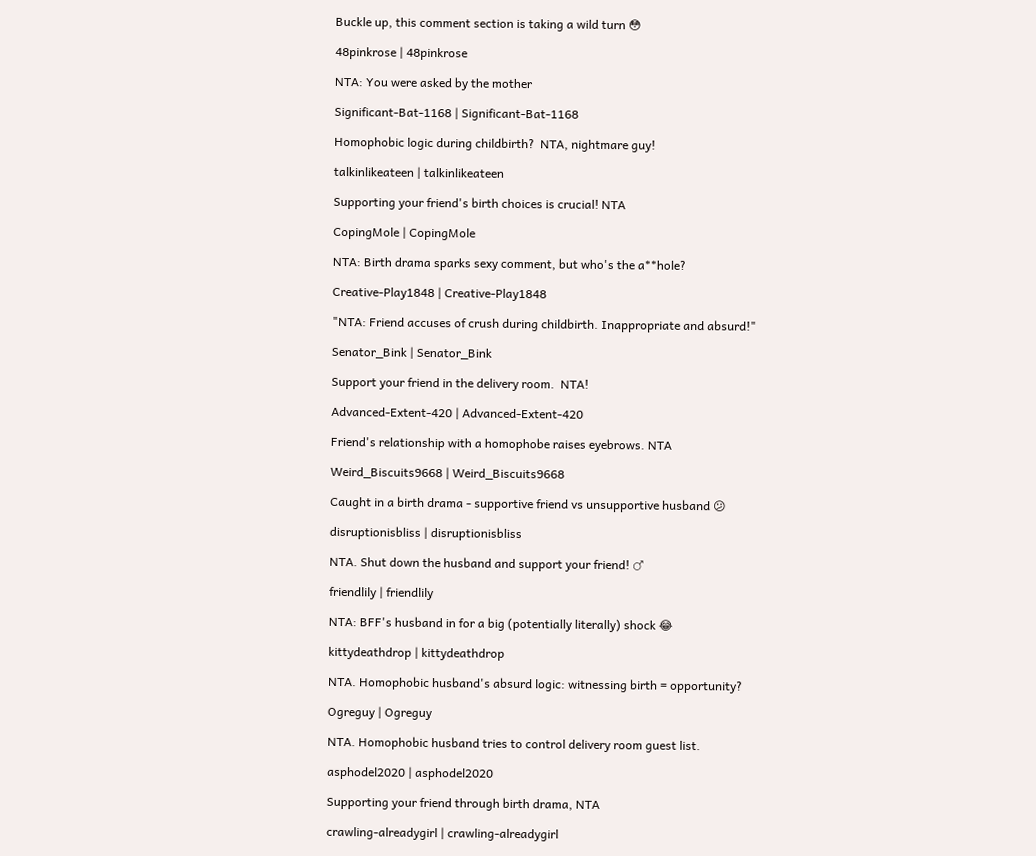Buckle up, this comment section is taking a wild turn 😳

48pinkrose | 48pinkrose

NTA: You were asked by the mother

Significant-Bat-1168 | Significant-Bat-1168

Homophobic logic during childbirth?  NTA, nightmare guy!

talkinlikeateen | talkinlikeateen

Supporting your friend's birth choices is crucial! NTA

CopingMole | CopingMole

NTA: Birth drama sparks sexy comment, but who's the a**hole?

Creative-Play1848 | Creative-Play1848

"NTA: Friend accuses of crush during childbirth. Inappropriate and absurd!"

Senator_Bink | Senator_Bink

Support your friend in the delivery room.  NTA!

Advanced-Extent-420 | Advanced-Extent-420

Friend's relationship with a homophobe raises eyebrows. NTA

Weird_Biscuits9668 | Weird_Biscuits9668

Caught in a birth drama - supportive friend vs unsupportive husband 😕

disruptionisbliss | disruptionisbliss

NTA. Shut down the husband and support your friend! ♂

friendlily | friendlily

NTA: BFF's husband in for a big (potentially literally) shock 😂

kittydeathdrop | kittydeathdrop

NTA. Homophobic husband's absurd logic: witnessing birth = opportunity?

Ogreguy | Ogreguy

NTA. Homophobic husband tries to control delivery room guest list.

asphodel2020 | asphodel2020

Supporting your friend through birth drama, NTA

crawling-alreadygirl | crawling-alreadygirl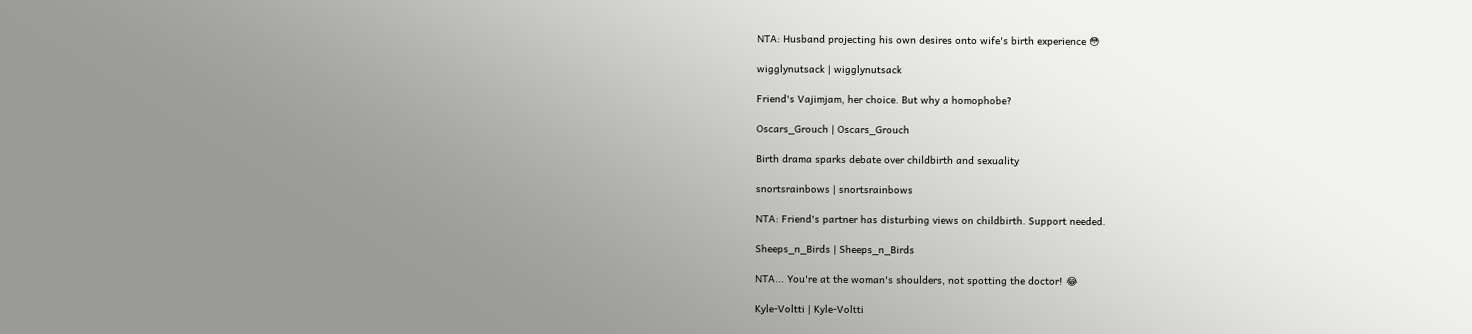NTA: Husband projecting his own desires onto wife's birth experience 😳

wigglynutsack | wigglynutsack

Friend's Vajimjam, her choice. But why a homophobe?

Oscars_Grouch | Oscars_Grouch

Birth drama sparks debate over childbirth and sexuality

snortsrainbows | snortsrainbows

NTA: Friend's partner has disturbing views on childbirth. Support needed.

Sheeps_n_Birds | Sheeps_n_Birds

NTA... You're at the woman's shoulders, not spotting the doctor! 😂

Kyle-Voltti | Kyle-Voltti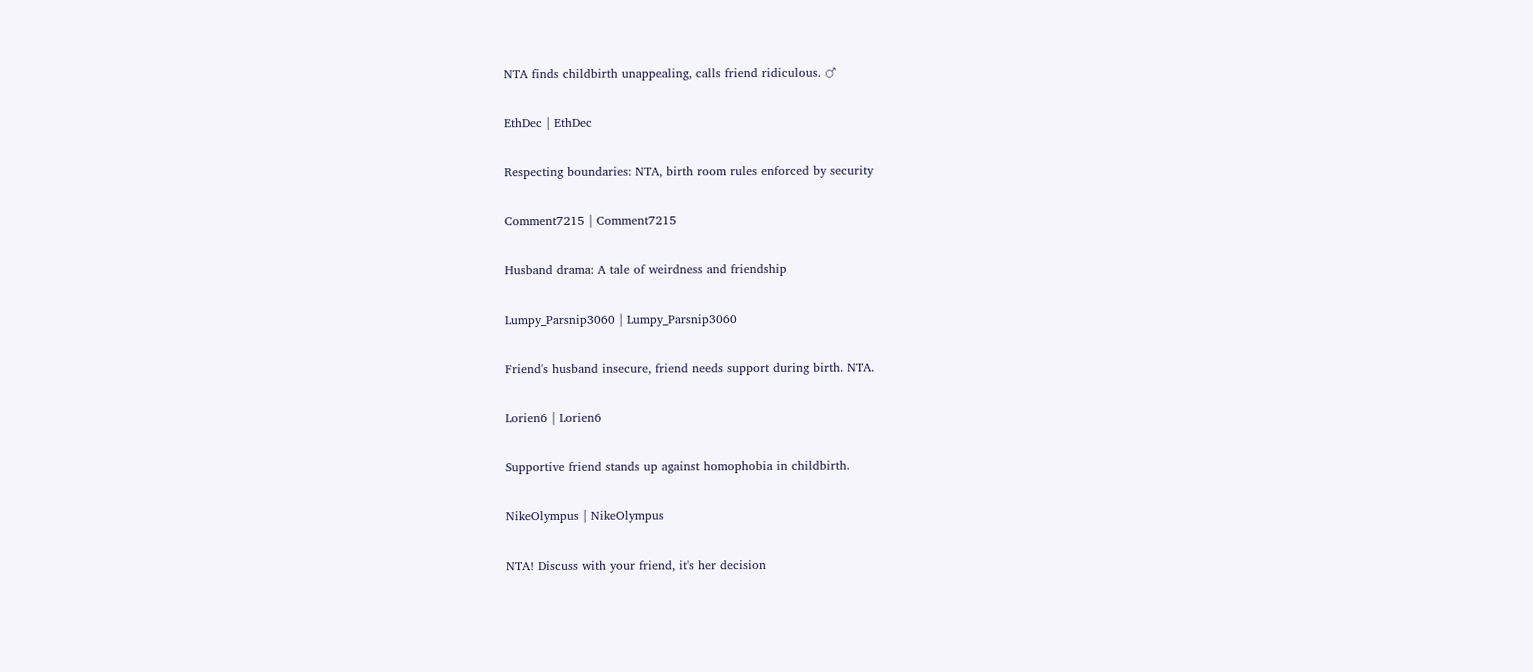NTA finds childbirth unappealing, calls friend ridiculous. ♂

EthDec | EthDec

Respecting boundaries: NTA, birth room rules enforced by security

Comment7215 | Comment7215

Husband drama: A tale of weirdness and friendship

Lumpy_Parsnip3060 | Lumpy_Parsnip3060

Friend's husband insecure, friend needs support during birth. NTA.

Lorien6 | Lorien6

Supportive friend stands up against homophobia in childbirth.

NikeOlympus | NikeOlympus

NTA! Discuss with your friend, it's her decision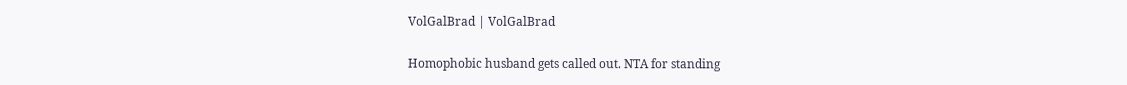VolGalBrad | VolGalBrad

Homophobic husband gets called out. NTA for standing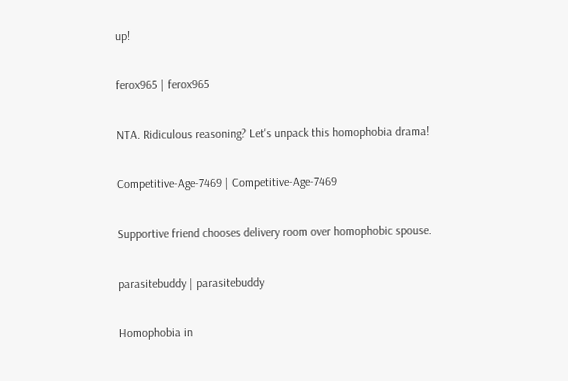up!

ferox965 | ferox965

NTA. Ridiculous reasoning? Let's unpack this homophobia drama!

Competitive-Age-7469 | Competitive-Age-7469

Supportive friend chooses delivery room over homophobic spouse.

parasitebuddy | parasitebuddy

Homophobia in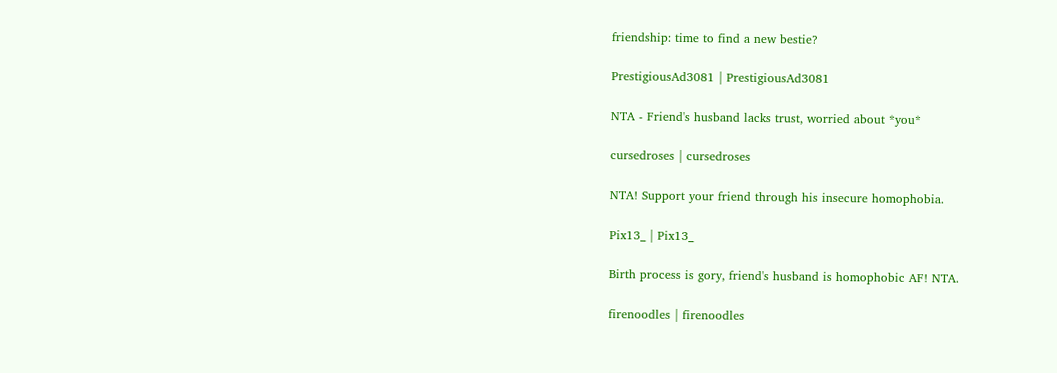friendship: time to find a new bestie?

PrestigiousAd3081 | PrestigiousAd3081

NTA - Friend's husband lacks trust, worried about *you*

cursedroses | cursedroses

NTA! Support your friend through his insecure homophobia.

Pix13_ | Pix13_

Birth process is gory, friend's husband is homophobic AF! NTA.

firenoodles | firenoodles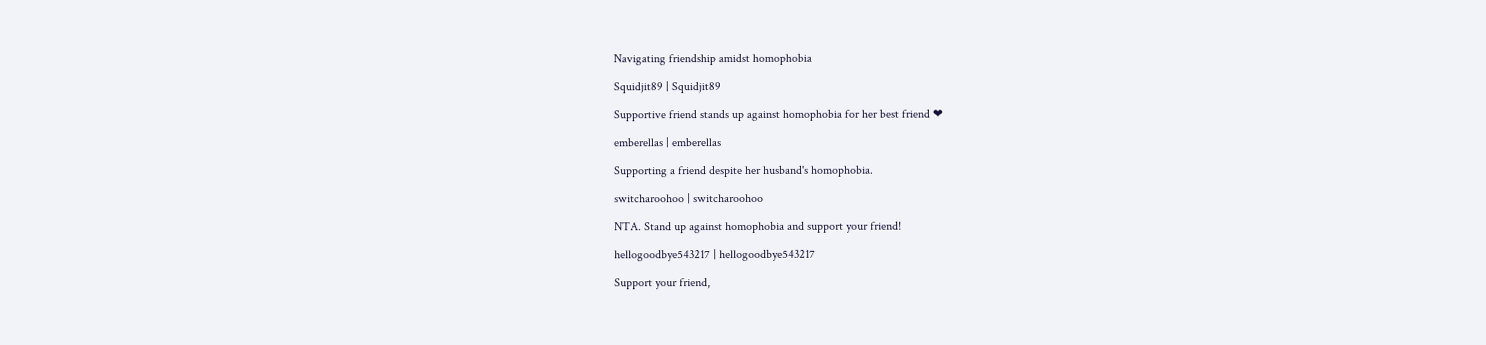Navigating friendship amidst homophobia

Squidjit89 | Squidjit89

Supportive friend stands up against homophobia for her best friend ❤

emberellas | emberellas

Supporting a friend despite her husband's homophobia.

switcharoohoo | switcharoohoo

NTA. Stand up against homophobia and support your friend!

hellogoodbye543217 | hellogoodbye543217

Support your friend,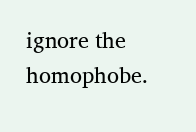ignore the homophobe.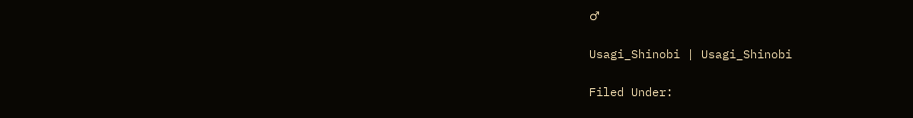♂

Usagi_Shinobi | Usagi_Shinobi

Filed Under: